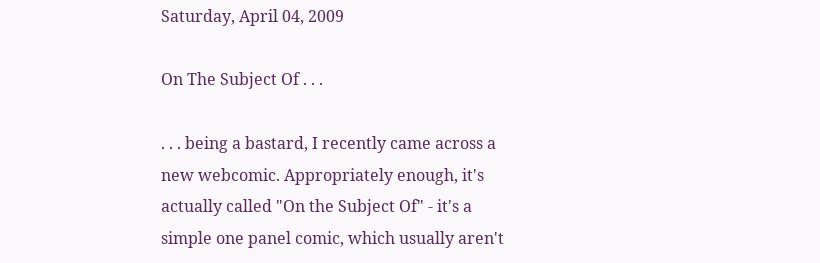Saturday, April 04, 2009

On The Subject Of . . .

. . . being a bastard, I recently came across a new webcomic. Appropriately enough, it's actually called "On the Subject Of" - it's a simple one panel comic, which usually aren't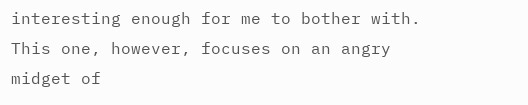interesting enough for me to bother with. This one, however, focuses on an angry midget of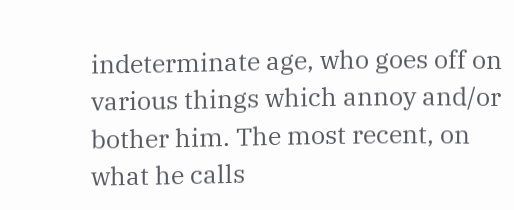indeterminate age, who goes off on various things which annoy and/or bother him. The most recent, on what he calls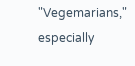"Vegemarians," especially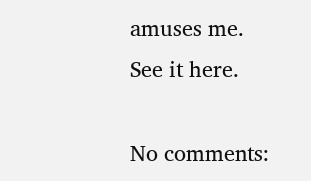amuses me. See it here.

No comments: